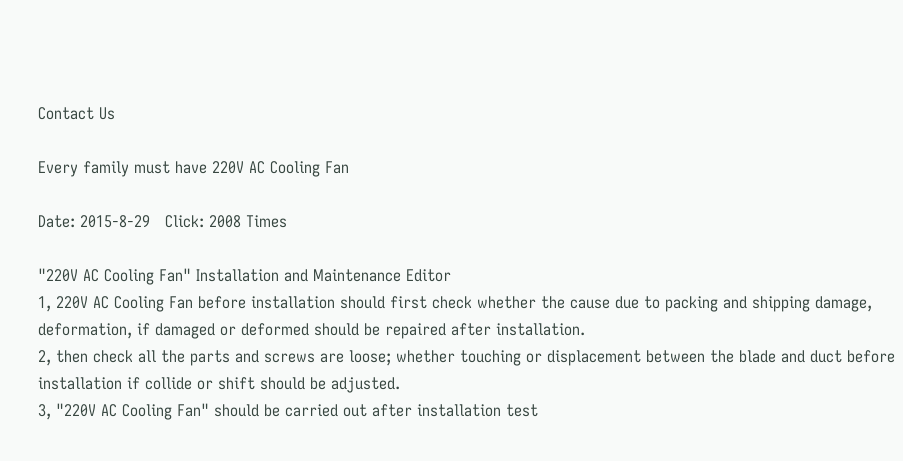Contact Us

Every family must have 220V AC Cooling Fan

Date: 2015-8-29   Click: 2008 Times

"220V AC Cooling Fan" Installation and Maintenance Editor
1, 220V AC Cooling Fan before installation should first check whether the cause due to packing and shipping damage, deformation, if damaged or deformed should be repaired after installation.
2, then check all the parts and screws are loose; whether touching or displacement between the blade and duct before installation if collide or shift should be adjusted.
3, "220V AC Cooling Fan" should be carried out after installation test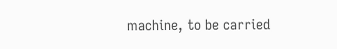machine, to be carried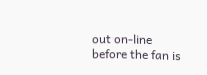out on-line before the fan is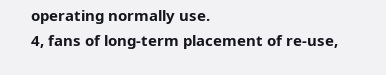operating normally use.
4, fans of long-term placement of re-use,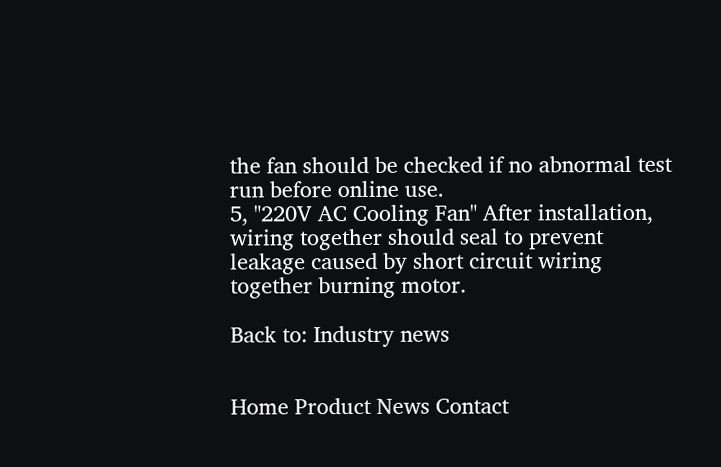the fan should be checked if no abnormal test run before online use.
5, "220V AC Cooling Fan" After installation, wiring together should seal to prevent leakage caused by short circuit wiring together burning motor.

Back to: Industry news


Home Product News Contact